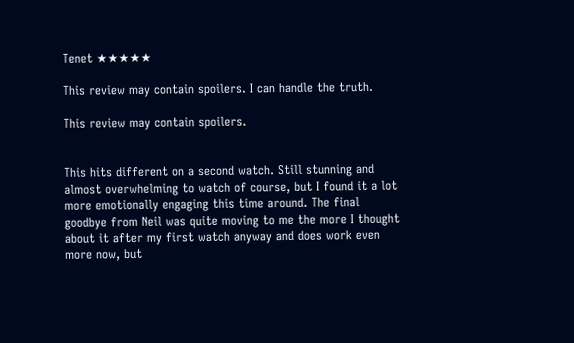Tenet ★★★★★

This review may contain spoilers. I can handle the truth.

This review may contain spoilers.


This hits different on a second watch. Still stunning and almost overwhelming to watch of course, but I found it a lot more emotionally engaging this time around. The final goodbye from Neil was quite moving to me the more I thought about it after my first watch anyway and does work even more now, but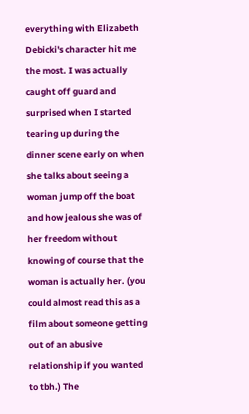everything with Elizabeth Debicki's character hit me the most. I was actually caught off guard and surprised when I started tearing up during the dinner scene early on when she talks about seeing a woman jump off the boat and how jealous she was of her freedom without knowing of course that the woman is actually her. (you could almost read this as a film about someone getting out of an abusive relationship if you wanted to tbh.) The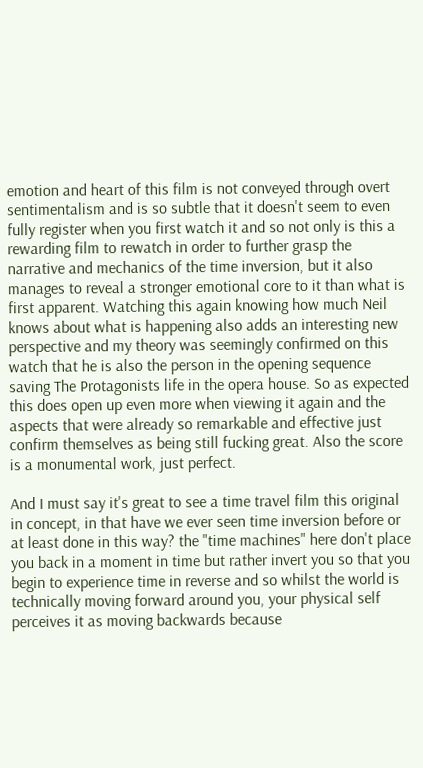emotion and heart of this film is not conveyed through overt sentimentalism and is so subtle that it doesn't seem to even fully register when you first watch it and so not only is this a rewarding film to rewatch in order to further grasp the narrative and mechanics of the time inversion, but it also manages to reveal a stronger emotional core to it than what is first apparent. Watching this again knowing how much Neil knows about what is happening also adds an interesting new perspective and my theory was seemingly confirmed on this watch that he is also the person in the opening sequence saving The Protagonists life in the opera house. So as expected this does open up even more when viewing it again and the aspects that were already so remarkable and effective just confirm themselves as being still fucking great. Also the score is a monumental work, just perfect.

And I must say it's great to see a time travel film this original in concept, in that have we ever seen time inversion before or at least done in this way? the "time machines" here don't place you back in a moment in time but rather invert you so that you begin to experience time in reverse and so whilst the world is technically moving forward around you, your physical self perceives it as moving backwards because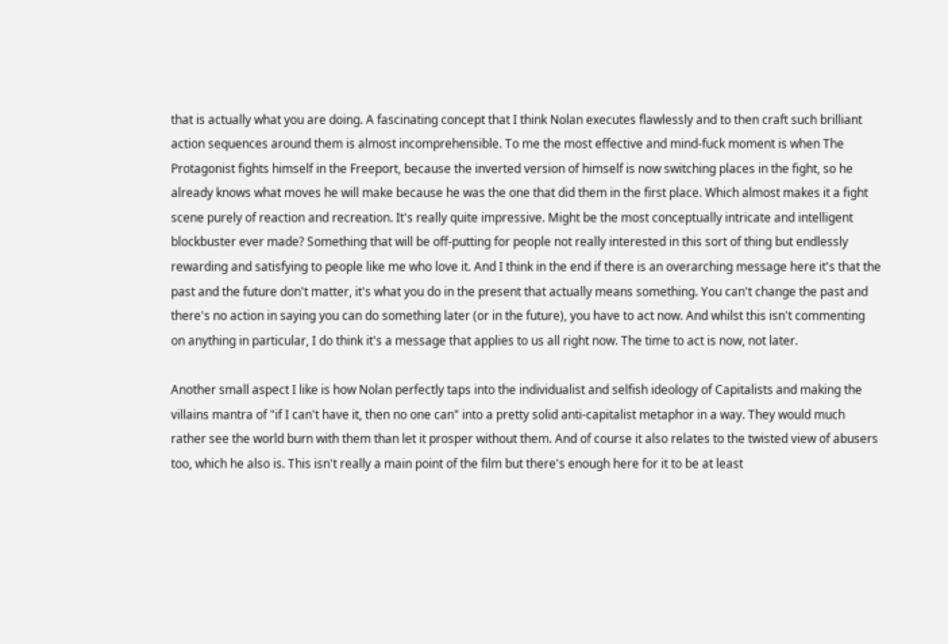that is actually what you are doing. A fascinating concept that I think Nolan executes flawlessly and to then craft such brilliant action sequences around them is almost incomprehensible. To me the most effective and mind-fuck moment is when The Protagonist fights himself in the Freeport, because the inverted version of himself is now switching places in the fight, so he already knows what moves he will make because he was the one that did them in the first place. Which almost makes it a fight scene purely of reaction and recreation. It's really quite impressive. Might be the most conceptually intricate and intelligent blockbuster ever made? Something that will be off-putting for people not really interested in this sort of thing but endlessly rewarding and satisfying to people like me who love it. And I think in the end if there is an overarching message here it's that the past and the future don't matter, it's what you do in the present that actually means something. You can't change the past and there's no action in saying you can do something later (or in the future), you have to act now. And whilst this isn't commenting on anything in particular, I do think it's a message that applies to us all right now. The time to act is now, not later.

Another small aspect I like is how Nolan perfectly taps into the individualist and selfish ideology of Capitalists and making the villains mantra of "if I can't have it, then no one can" into a pretty solid anti-capitalist metaphor in a way. They would much rather see the world burn with them than let it prosper without them. And of course it also relates to the twisted view of abusers too, which he also is. This isn't really a main point of the film but there's enough here for it to be at least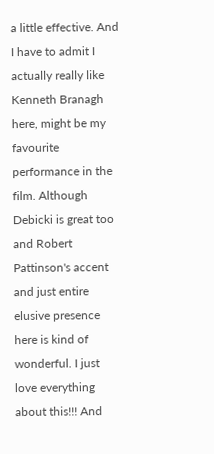a little effective. And I have to admit I actually really like Kenneth Branagh here, might be my favourite performance in the film. Although Debicki is great too and Robert Pattinson's accent and just entire elusive presence here is kind of wonderful. I just love everything about this!!! And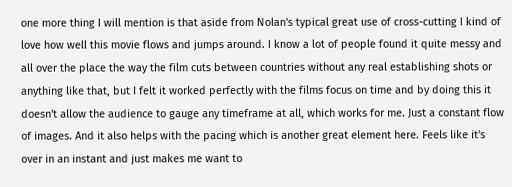one more thing I will mention is that aside from Nolan's typical great use of cross-cutting I kind of love how well this movie flows and jumps around. I know a lot of people found it quite messy and all over the place the way the film cuts between countries without any real establishing shots or anything like that, but I felt it worked perfectly with the films focus on time and by doing this it doesn't allow the audience to gauge any timeframe at all, which works for me. Just a constant flow of images. And it also helps with the pacing which is another great element here. Feels like it's over in an instant and just makes me want to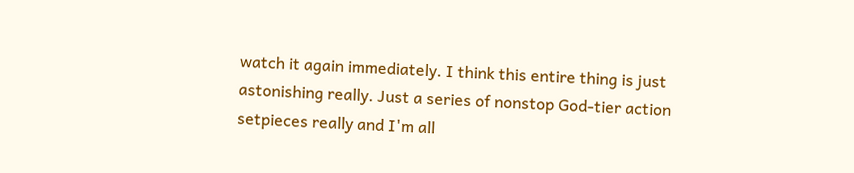watch it again immediately. I think this entire thing is just astonishing really. Just a series of nonstop God-tier action setpieces really and I'm all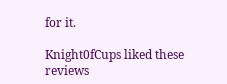for it.

Knight0fCups liked these reviews